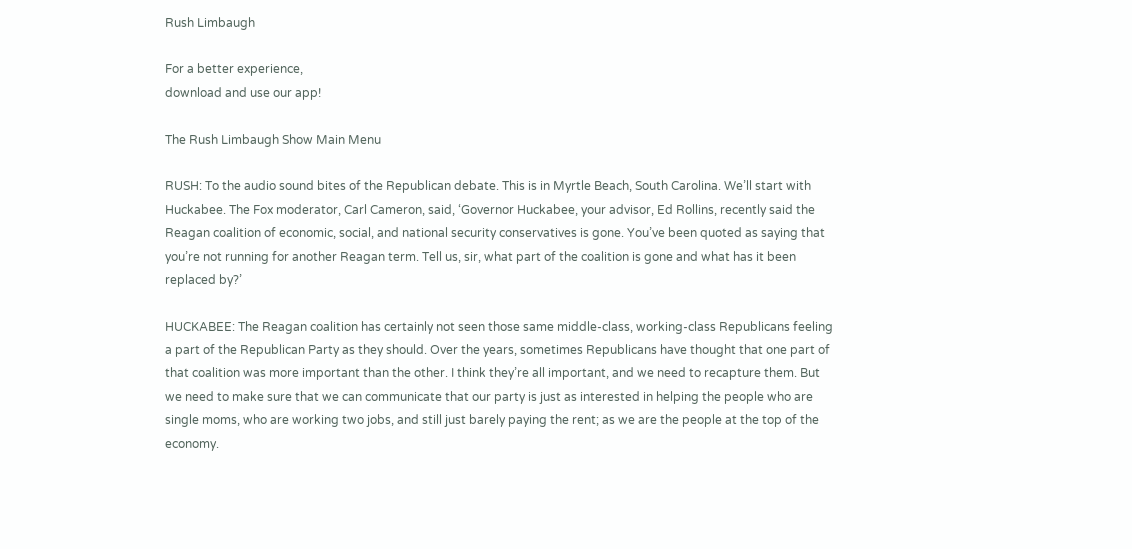Rush Limbaugh

For a better experience,
download and use our app!

The Rush Limbaugh Show Main Menu

RUSH: To the audio sound bites of the Republican debate. This is in Myrtle Beach, South Carolina. We’ll start with Huckabee. The Fox moderator, Carl Cameron, said, ‘Governor Huckabee, your advisor, Ed Rollins, recently said the Reagan coalition of economic, social, and national security conservatives is gone. You’ve been quoted as saying that you’re not running for another Reagan term. Tell us, sir, what part of the coalition is gone and what has it been replaced by?’

HUCKABEE: The Reagan coalition has certainly not seen those same middle-class, working-class Republicans feeling a part of the Republican Party as they should. Over the years, sometimes Republicans have thought that one part of that coalition was more important than the other. I think they’re all important, and we need to recapture them. But we need to make sure that we can communicate that our party is just as interested in helping the people who are single moms, who are working two jobs, and still just barely paying the rent; as we are the people at the top of the economy.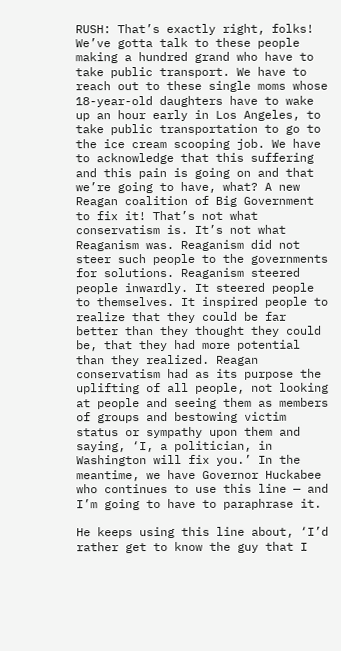RUSH: That’s exactly right, folks! We’ve gotta talk to these people making a hundred grand who have to take public transport. We have to reach out to these single moms whose 18-year-old daughters have to wake up an hour early in Los Angeles, to take public transportation to go to the ice cream scooping job. We have to acknowledge that this suffering and this pain is going on and that we’re going to have, what? A new Reagan coalition of Big Government to fix it! That’s not what conservatism is. It’s not what Reaganism was. Reaganism did not steer such people to the governments for solutions. Reaganism steered people inwardly. It steered people to themselves. It inspired people to realize that they could be far better than they thought they could be, that they had more potential than they realized. Reagan conservatism had as its purpose the uplifting of all people, not looking at people and seeing them as members of groups and bestowing victim status or sympathy upon them and saying, ‘I, a politician, in Washington will fix you.’ In the meantime, we have Governor Huckabee who continues to use this line — and I’m going to have to paraphrase it.

He keeps using this line about, ‘I’d rather get to know the guy that I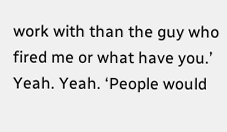work with than the guy who fired me or what have you.’ Yeah. Yeah. ‘People would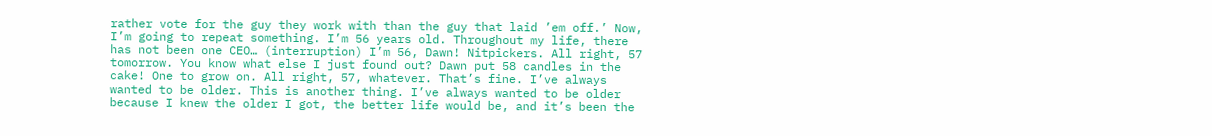rather vote for the guy they work with than the guy that laid ’em off.’ Now, I’m going to repeat something. I’m 56 years old. Throughout my life, there has not been one CEO… (interruption) I’m 56, Dawn! Nitpickers. All right, 57 tomorrow. You know what else I just found out? Dawn put 58 candles in the cake! One to grow on. All right, 57, whatever. That’s fine. I’ve always wanted to be older. This is another thing. I’ve always wanted to be older because I knew the older I got, the better life would be, and it’s been the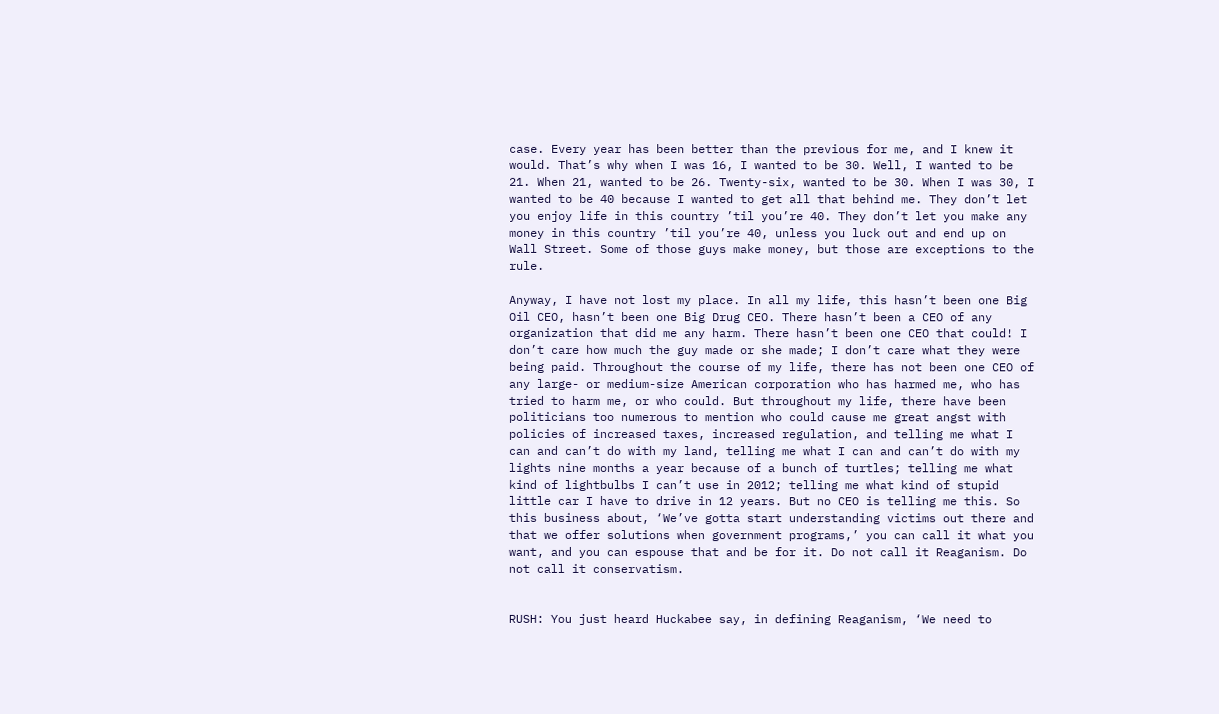case. Every year has been better than the previous for me, and I knew it would. That’s why when I was 16, I wanted to be 30. Well, I wanted to be 21. When 21, wanted to be 26. Twenty-six, wanted to be 30. When I was 30, I wanted to be 40 because I wanted to get all that behind me. They don’t let you enjoy life in this country ’til you’re 40. They don’t let you make any money in this country ’til you’re 40, unless you luck out and end up on Wall Street. Some of those guys make money, but those are exceptions to the rule.

Anyway, I have not lost my place. In all my life, this hasn’t been one Big Oil CEO, hasn’t been one Big Drug CEO. There hasn’t been a CEO of any organization that did me any harm. There hasn’t been one CEO that could! I don’t care how much the guy made or she made; I don’t care what they were being paid. Throughout the course of my life, there has not been one CEO of any large- or medium-size American corporation who has harmed me, who has tried to harm me, or who could. But throughout my life, there have been politicians too numerous to mention who could cause me great angst with policies of increased taxes, increased regulation, and telling me what I can and can’t do with my land, telling me what I can and can’t do with my lights nine months a year because of a bunch of turtles; telling me what kind of lightbulbs I can’t use in 2012; telling me what kind of stupid little car I have to drive in 12 years. But no CEO is telling me this. So this business about, ‘We’ve gotta start understanding victims out there and that we offer solutions when government programs,’ you can call it what you want, and you can espouse that and be for it. Do not call it Reaganism. Do not call it conservatism.


RUSH: You just heard Huckabee say, in defining Reaganism, ‘We need to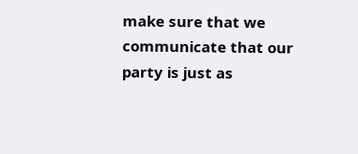make sure that we communicate that our party is just as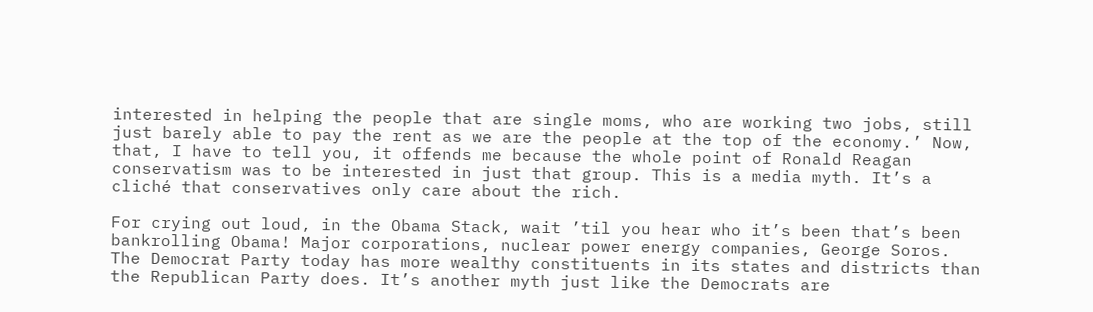interested in helping the people that are single moms, who are working two jobs, still just barely able to pay the rent as we are the people at the top of the economy.’ Now, that, I have to tell you, it offends me because the whole point of Ronald Reagan conservatism was to be interested in just that group. This is a media myth. It’s a cliché that conservatives only care about the rich.

For crying out loud, in the Obama Stack, wait ’til you hear who it’s been that’s been bankrolling Obama! Major corporations, nuclear power energy companies, George Soros. The Democrat Party today has more wealthy constituents in its states and districts than the Republican Party does. It’s another myth just like the Democrats are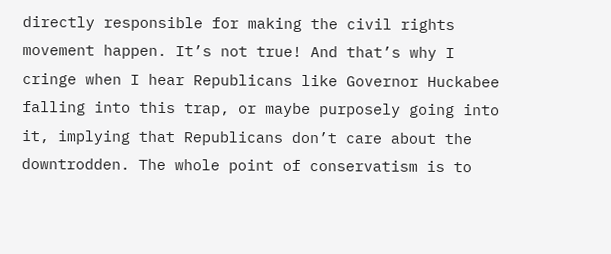directly responsible for making the civil rights movement happen. It’s not true! And that’s why I cringe when I hear Republicans like Governor Huckabee falling into this trap, or maybe purposely going into it, implying that Republicans don’t care about the downtrodden. The whole point of conservatism is to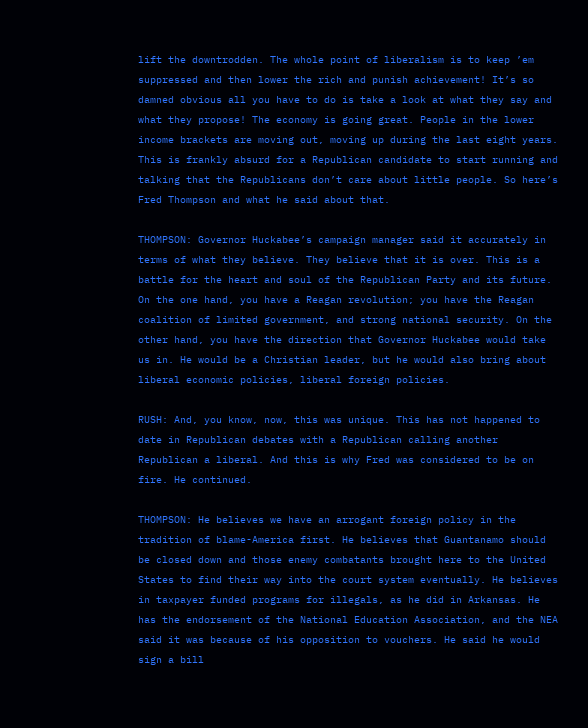lift the downtrodden. The whole point of liberalism is to keep ’em suppressed and then lower the rich and punish achievement! It’s so damned obvious all you have to do is take a look at what they say and what they propose! The economy is going great. People in the lower income brackets are moving out, moving up during the last eight years. This is frankly absurd for a Republican candidate to start running and talking that the Republicans don’t care about little people. So here’s Fred Thompson and what he said about that.

THOMPSON: Governor Huckabee’s campaign manager said it accurately in terms of what they believe. They believe that it is over. This is a battle for the heart and soul of the Republican Party and its future. On the one hand, you have a Reagan revolution; you have the Reagan coalition of limited government, and strong national security. On the other hand, you have the direction that Governor Huckabee would take us in. He would be a Christian leader, but he would also bring about liberal economic policies, liberal foreign policies.

RUSH: And, you know, now, this was unique. This has not happened to date in Republican debates with a Republican calling another Republican a liberal. And this is why Fred was considered to be on fire. He continued.

THOMPSON: He believes we have an arrogant foreign policy in the tradition of blame-America first. He believes that Guantanamo should be closed down and those enemy combatants brought here to the United States to find their way into the court system eventually. He believes in taxpayer funded programs for illegals, as he did in Arkansas. He has the endorsement of the National Education Association, and the NEA said it was because of his opposition to vouchers. He said he would sign a bill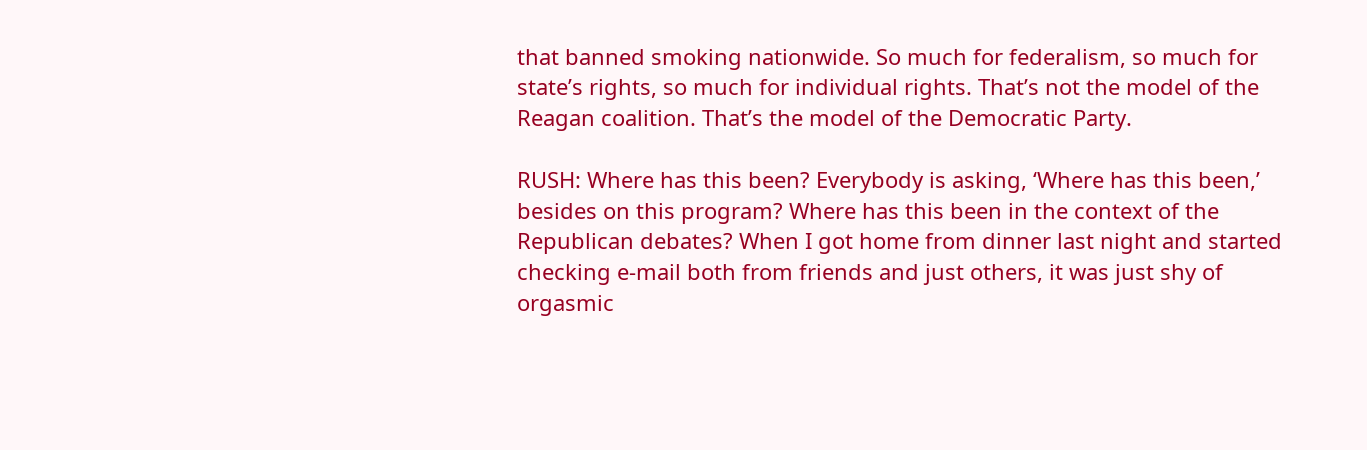that banned smoking nationwide. So much for federalism, so much for state’s rights, so much for individual rights. That’s not the model of the Reagan coalition. That’s the model of the Democratic Party.

RUSH: Where has this been? Everybody is asking, ‘Where has this been,’ besides on this program? Where has this been in the context of the Republican debates? When I got home from dinner last night and started checking e-mail both from friends and just others, it was just shy of orgasmic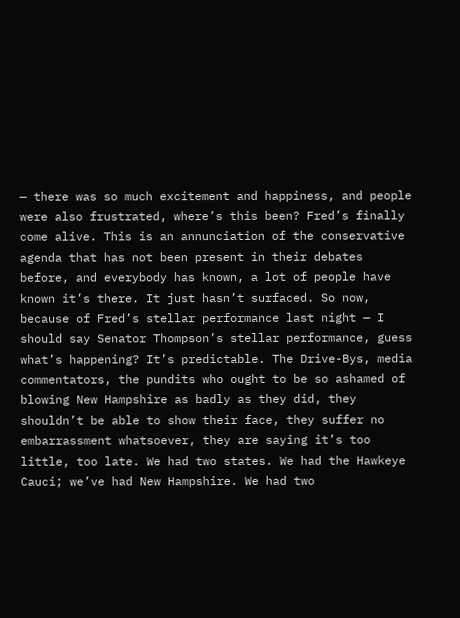— there was so much excitement and happiness, and people were also frustrated, where’s this been? Fred’s finally come alive. This is an annunciation of the conservative agenda that has not been present in their debates before, and everybody has known, a lot of people have known it’s there. It just hasn’t surfaced. So now, because of Fred’s stellar performance last night — I should say Senator Thompson’s stellar performance, guess what’s happening? It’s predictable. The Drive-Bys, media commentators, the pundits who ought to be so ashamed of blowing New Hampshire as badly as they did, they shouldn’t be able to show their face, they suffer no embarrassment whatsoever, they are saying it’s too little, too late. We had two states. We had the Hawkeye Cauci; we’ve had New Hampshire. We had two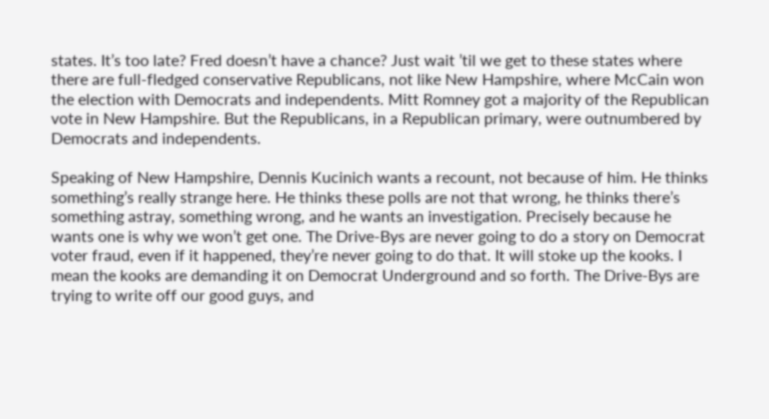states. It’s too late? Fred doesn’t have a chance? Just wait ’til we get to these states where there are full-fledged conservative Republicans, not like New Hampshire, where McCain won the election with Democrats and independents. Mitt Romney got a majority of the Republican vote in New Hampshire. But the Republicans, in a Republican primary, were outnumbered by Democrats and independents.

Speaking of New Hampshire, Dennis Kucinich wants a recount, not because of him. He thinks something’s really strange here. He thinks these polls are not that wrong, he thinks there’s something astray, something wrong, and he wants an investigation. Precisely because he wants one is why we won’t get one. The Drive-Bys are never going to do a story on Democrat voter fraud, even if it happened, they’re never going to do that. It will stoke up the kooks. I mean the kooks are demanding it on Democrat Underground and so forth. The Drive-Bys are trying to write off our good guys, and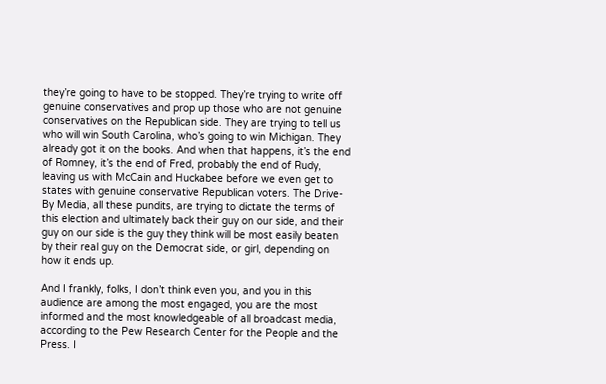they’re going to have to be stopped. They’re trying to write off genuine conservatives and prop up those who are not genuine conservatives on the Republican side. They are trying to tell us who will win South Carolina, who’s going to win Michigan. They already got it on the books. And when that happens, it’s the end of Romney, it’s the end of Fred, probably the end of Rudy, leaving us with McCain and Huckabee before we even get to states with genuine conservative Republican voters. The Drive-By Media, all these pundits, are trying to dictate the terms of this election and ultimately back their guy on our side, and their guy on our side is the guy they think will be most easily beaten by their real guy on the Democrat side, or girl, depending on how it ends up.

And I frankly, folks, I don’t think even you, and you in this audience are among the most engaged, you are the most informed and the most knowledgeable of all broadcast media, according to the Pew Research Center for the People and the Press. I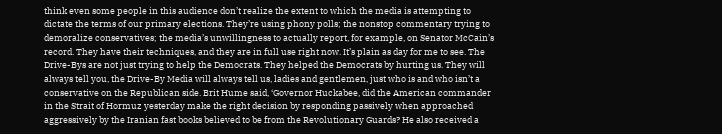think even some people in this audience don’t realize the extent to which the media is attempting to dictate the terms of our primary elections. They’re using phony polls; the nonstop commentary trying to demoralize conservatives; the media’s unwillingness to actually report, for example, on Senator McCain’s record. They have their techniques, and they are in full use right now. It’s plain as day for me to see. The Drive-Bys are not just trying to help the Democrats. They helped the Democrats by hurting us. They will always tell you, the Drive-By Media will always tell us, ladies and gentlemen, just who is and who isn’t a conservative on the Republican side. Brit Hume said, ‘Governor Huckabee, did the American commander in the Strait of Hormuz yesterday make the right decision by responding passively when approached aggressively by the Iranian fast books believed to be from the Revolutionary Guards? He also received a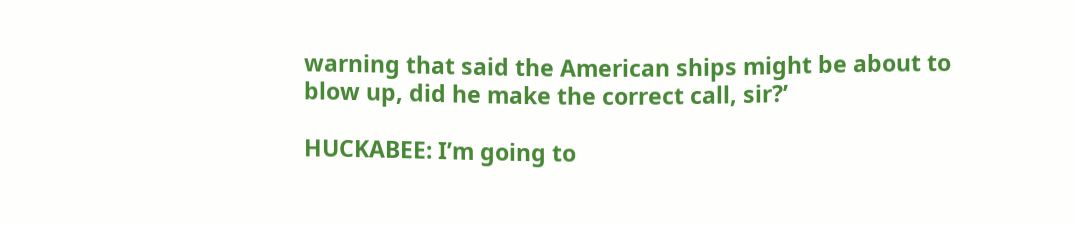warning that said the American ships might be about to blow up, did he make the correct call, sir?’

HUCKABEE: I’m going to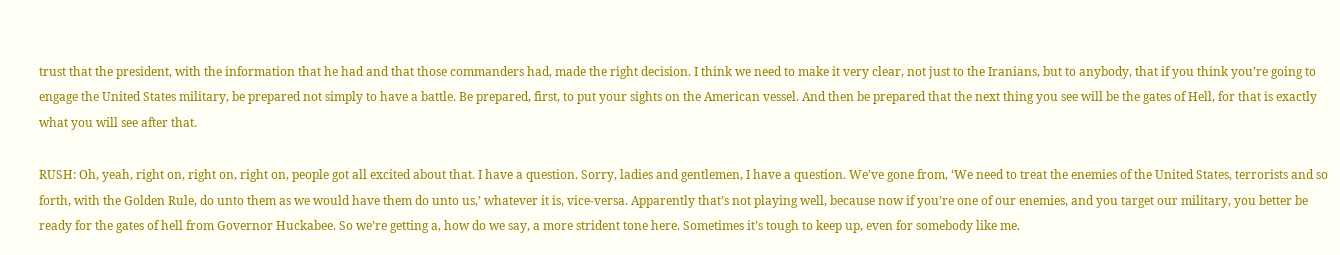trust that the president, with the information that he had and that those commanders had, made the right decision. I think we need to make it very clear, not just to the Iranians, but to anybody, that if you think you’re going to engage the United States military, be prepared not simply to have a battle. Be prepared, first, to put your sights on the American vessel. And then be prepared that the next thing you see will be the gates of Hell, for that is exactly what you will see after that.

RUSH: Oh, yeah, right on, right on, right on, people got all excited about that. I have a question. Sorry, ladies and gentlemen, I have a question. We’ve gone from, ‘We need to treat the enemies of the United States, terrorists and so forth, with the Golden Rule, do unto them as we would have them do unto us,’ whatever it is, vice-versa. Apparently that’s not playing well, because now if you’re one of our enemies, and you target our military, you better be ready for the gates of hell from Governor Huckabee. So we’re getting a, how do we say, a more strident tone here. Sometimes it’s tough to keep up, even for somebody like me.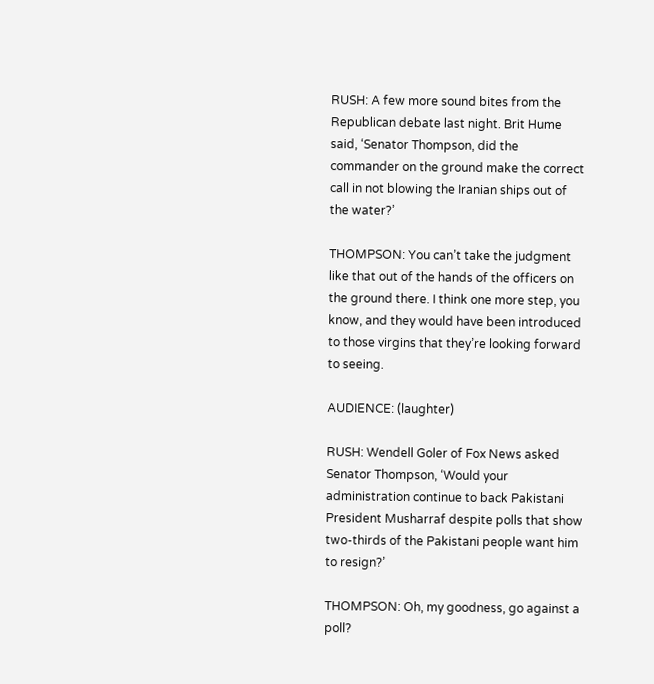RUSH: A few more sound bites from the Republican debate last night. Brit Hume said, ‘Senator Thompson, did the commander on the ground make the correct call in not blowing the Iranian ships out of the water?’

THOMPSON: You can’t take the judgment like that out of the hands of the officers on the ground there. I think one more step, you know, and they would have been introduced to those virgins that they’re looking forward to seeing.

AUDIENCE: (laughter)

RUSH: Wendell Goler of Fox News asked Senator Thompson, ‘Would your administration continue to back Pakistani President Musharraf despite polls that show two-thirds of the Pakistani people want him to resign?’

THOMPSON: Oh, my goodness, go against a poll?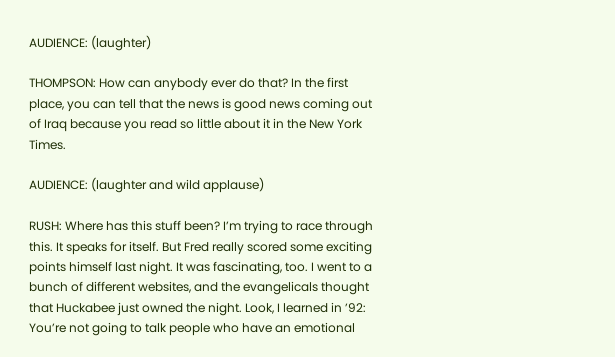AUDIENCE: (laughter)

THOMPSON: How can anybody ever do that? In the first place, you can tell that the news is good news coming out of Iraq because you read so little about it in the New York Times.

AUDIENCE: (laughter and wild applause)

RUSH: Where has this stuff been? I’m trying to race through this. It speaks for itself. But Fred really scored some exciting points himself last night. It was fascinating, too. I went to a bunch of different websites, and the evangelicals thought that Huckabee just owned the night. Look, I learned in ’92: You’re not going to talk people who have an emotional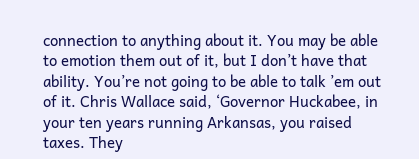connection to anything about it. You may be able to emotion them out of it, but I don’t have that ability. You’re not going to be able to talk ’em out of it. Chris Wallace said, ‘Governor Huckabee, in your ten years running Arkansas, you raised taxes. They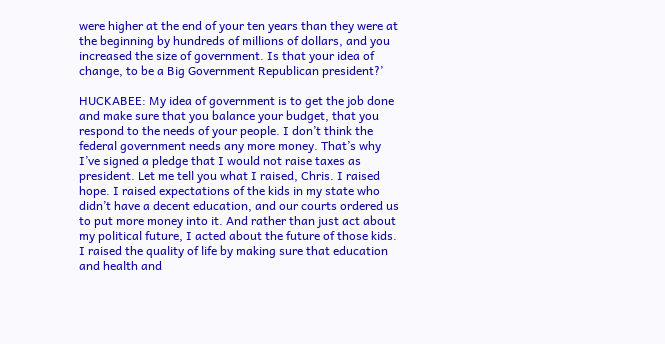were higher at the end of your ten years than they were at the beginning by hundreds of millions of dollars, and you increased the size of government. Is that your idea of change, to be a Big Government Republican president?’

HUCKABEE: My idea of government is to get the job done and make sure that you balance your budget, that you respond to the needs of your people. I don’t think the federal government needs any more money. That’s why I’ve signed a pledge that I would not raise taxes as president. Let me tell you what I raised, Chris. I raised hope. I raised expectations of the kids in my state who didn’t have a decent education, and our courts ordered us to put more money into it. And rather than just act about my political future, I acted about the future of those kids. I raised the quality of life by making sure that education and health and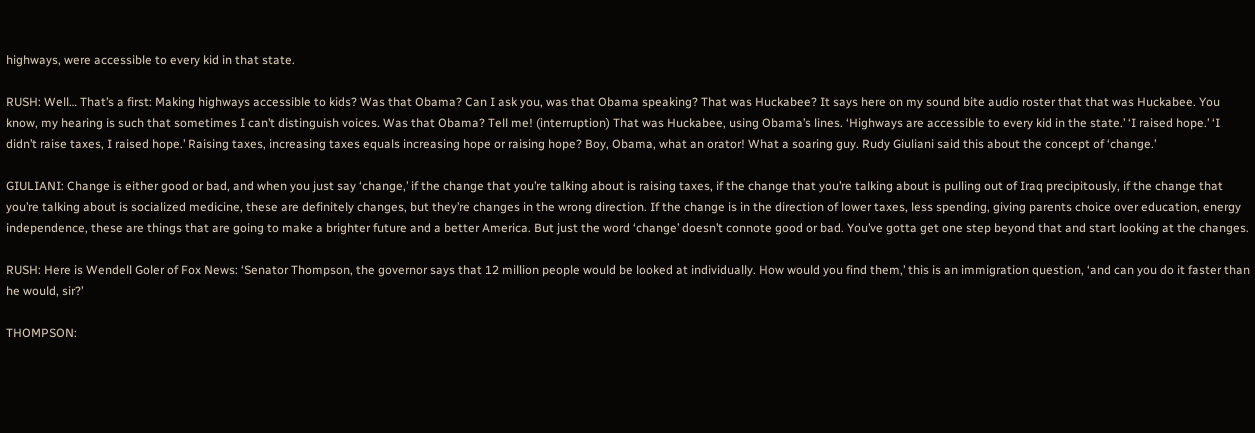highways, were accessible to every kid in that state.

RUSH: Well… That’s a first: Making highways accessible to kids? Was that Obama? Can I ask you, was that Obama speaking? That was Huckabee? It says here on my sound bite audio roster that that was Huckabee. You know, my hearing is such that sometimes I can’t distinguish voices. Was that Obama? Tell me! (interruption) That was Huckabee, using Obama’s lines. ‘Highways are accessible to every kid in the state.’ ‘I raised hope.’ ‘I didn’t raise taxes, I raised hope.’ Raising taxes, increasing taxes equals increasing hope or raising hope? Boy, Obama, what an orator! What a soaring guy. Rudy Giuliani said this about the concept of ‘change.’

GIULIANI: Change is either good or bad, and when you just say ‘change,’ if the change that you’re talking about is raising taxes, if the change that you’re talking about is pulling out of Iraq precipitously, if the change that you’re talking about is socialized medicine, these are definitely changes, but they’re changes in the wrong direction. If the change is in the direction of lower taxes, less spending, giving parents choice over education, energy independence, these are things that are going to make a brighter future and a better America. But just the word ‘change’ doesn’t connote good or bad. You’ve gotta get one step beyond that and start looking at the changes.

RUSH: Here is Wendell Goler of Fox News: ‘Senator Thompson, the governor says that 12 million people would be looked at individually. How would you find them,’ this is an immigration question, ‘and can you do it faster than he would, sir?’

THOMPSON: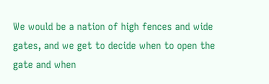We would be a nation of high fences and wide gates, and we get to decide when to open the gate and when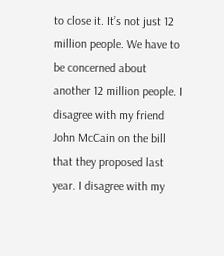to close it. It’s not just 12 million people. We have to be concerned about another 12 million people. I disagree with my friend John McCain on the bill that they proposed last year. I disagree with my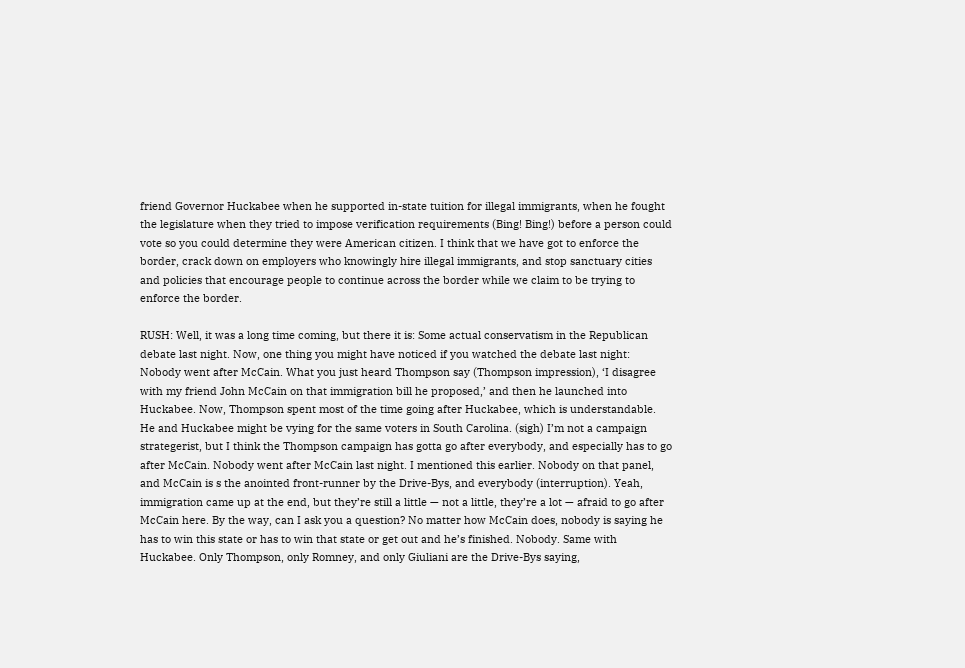friend Governor Huckabee when he supported in-state tuition for illegal immigrants, when he fought the legislature when they tried to impose verification requirements (Bing! Bing!) before a person could vote so you could determine they were American citizen. I think that we have got to enforce the border, crack down on employers who knowingly hire illegal immigrants, and stop sanctuary cities and policies that encourage people to continue across the border while we claim to be trying to enforce the border.

RUSH: Well, it was a long time coming, but there it is: Some actual conservatism in the Republican debate last night. Now, one thing you might have noticed if you watched the debate last night: Nobody went after McCain. What you just heard Thompson say (Thompson impression), ‘I disagree with my friend John McCain on that immigration bill he proposed,’ and then he launched into Huckabee. Now, Thompson spent most of the time going after Huckabee, which is understandable. He and Huckabee might be vying for the same voters in South Carolina. (sigh) I’m not a campaign strategerist, but I think the Thompson campaign has gotta go after everybody, and especially has to go after McCain. Nobody went after McCain last night. I mentioned this earlier. Nobody on that panel, and McCain is s the anointed front-runner by the Drive-Bys, and everybody (interruption). Yeah, immigration came up at the end, but they’re still a little — not a little, they’re a lot — afraid to go after McCain here. By the way, can I ask you a question? No matter how McCain does, nobody is saying he has to win this state or has to win that state or get out and he’s finished. Nobody. Same with Huckabee. Only Thompson, only Romney, and only Giuliani are the Drive-Bys saying,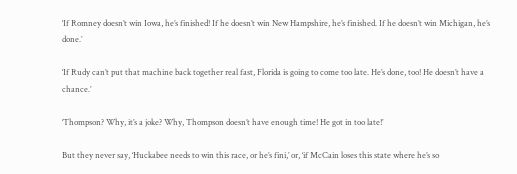‘If Romney doesn’t win Iowa, he’s finished! If he doesn’t win New Hampshire, he’s finished. If he doesn’t win Michigan, he’s done.’

‘If Rudy can’t put that machine back together real fast, Florida is going to come too late. He’s done, too! He doesn’t have a chance.’

‘Thompson? Why, it’s a joke? Why, Thompson doesn’t have enough time! He got in too late!’

But they never say, ‘Huckabee needs to win this race, or he’s fini,’ or, ‘if McCain loses this state where he’s so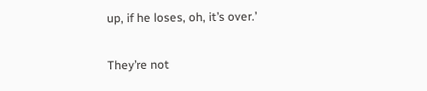up, if he loses, oh, it’s over.’

They’re not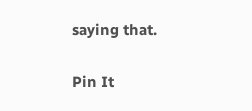saying that.

Pin It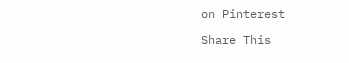on Pinterest

Share This